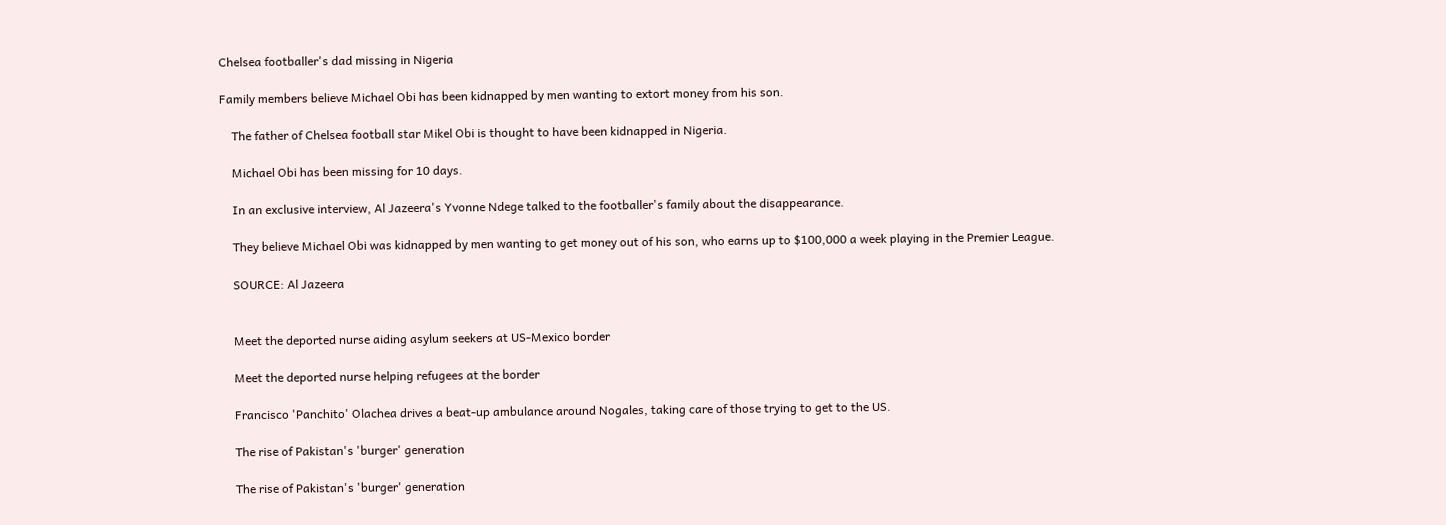Chelsea footballer's dad missing in Nigeria

Family members believe Michael Obi has been kidnapped by men wanting to extort money from his son.

    The father of Chelsea football star Mikel Obi is thought to have been kidnapped in Nigeria.

    Michael Obi has been missing for 10 days.

    In an exclusive interview, Al Jazeera's Yvonne Ndege talked to the footballer's family about the disappearance.

    They believe Michael Obi was kidnapped by men wanting to get money out of his son, who earns up to $100,000 a week playing in the Premier League.

    SOURCE: Al Jazeera


    Meet the deported nurse aiding asylum seekers at US-Mexico border

    Meet the deported nurse helping refugees at the border

    Francisco 'Panchito' Olachea drives a beat-up ambulance around Nogales, taking care of those trying to get to the US.

    The rise of Pakistan's 'burger' generation

    The rise of Pakistan's 'burger' generation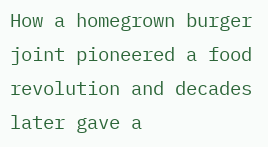How a homegrown burger joint pioneered a food revolution and decades later gave a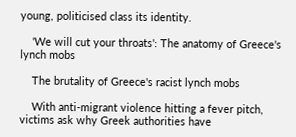young, politicised class its identity.

    'We will cut your throats': The anatomy of Greece's lynch mobs

    The brutality of Greece's racist lynch mobs

    With anti-migrant violence hitting a fever pitch, victims ask why Greek authorities have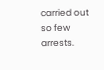carried out so few arrests.